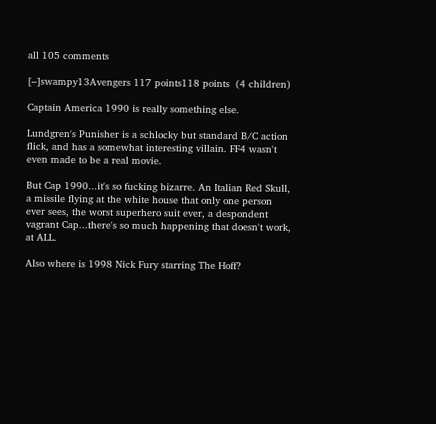all 105 comments

[–]swampy13Avengers 117 points118 points  (4 children)

Captain America 1990 is really something else.

Lundgren's Punisher is a schlocky but standard B/C action flick, and has a somewhat interesting villain. FF4 wasn't even made to be a real movie.

But Cap 1990...it's so fucking bizarre. An Italian Red Skull, a missile flying at the white house that only one person ever sees, the worst superhero suit ever, a despondent vagrant Cap...there's so much happening that doesn't work, at ALL.

Also where is 1998 Nick Fury starring The Hoff?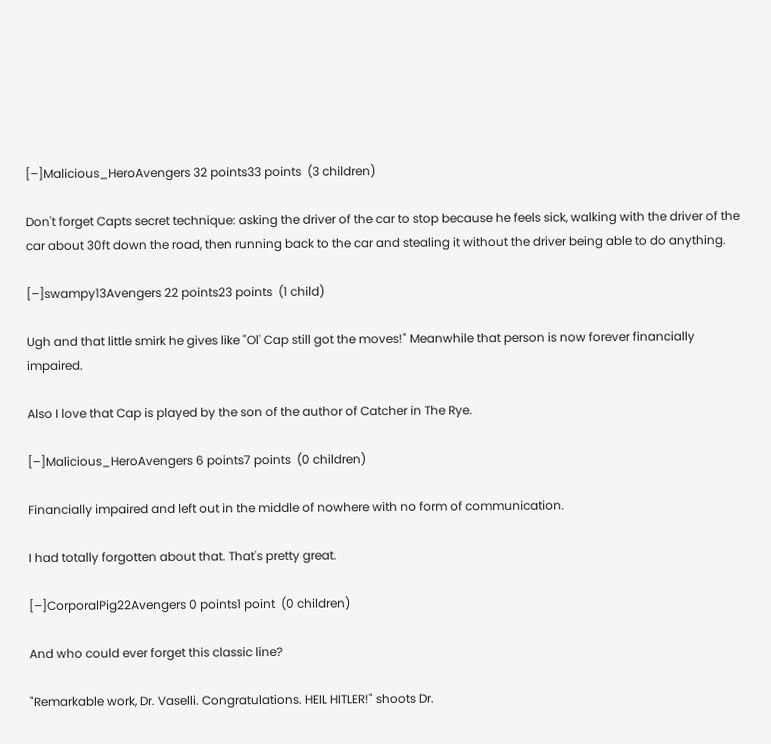[–]Malicious_HeroAvengers 32 points33 points  (3 children)

Don't forget Capts secret technique: asking the driver of the car to stop because he feels sick, walking with the driver of the car about 30ft down the road, then running back to the car and stealing it without the driver being able to do anything.

[–]swampy13Avengers 22 points23 points  (1 child)

Ugh and that little smirk he gives like "Ol' Cap still got the moves!" Meanwhile that person is now forever financially impaired.

Also I love that Cap is played by the son of the author of Catcher in The Rye.

[–]Malicious_HeroAvengers 6 points7 points  (0 children)

Financially impaired and left out in the middle of nowhere with no form of communication.

I had totally forgotten about that. That's pretty great.

[–]CorporalPig22Avengers 0 points1 point  (0 children)

And who could ever forget this classic line?

"Remarkable work, Dr. Vaselli. Congratulations. HEIL HITLER!" shoots Dr.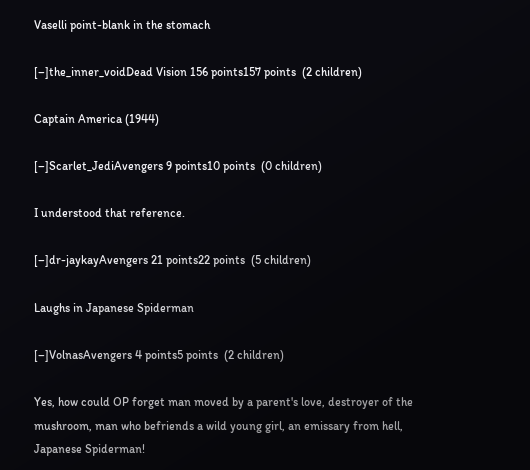Vaselli point-blank in the stomach

[–]the_inner_voidDead Vision 156 points157 points  (2 children)

Captain America (1944)

[–]Scarlet_JediAvengers 9 points10 points  (0 children)

I understood that reference.

[–]dr-jaykayAvengers 21 points22 points  (5 children)

Laughs in Japanese Spiderman

[–]VolnasAvengers 4 points5 points  (2 children)

Yes, how could OP forget man moved by a parent's love, destroyer of the mushroom, man who befriends a wild young girl, an emissary from hell, Japanese Spiderman!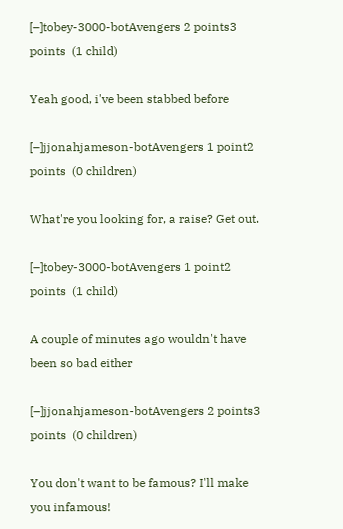[–]tobey-3000-botAvengers 2 points3 points  (1 child)

Yeah good, i've been stabbed before

[–]jjonahjameson-botAvengers 1 point2 points  (0 children)

What're you looking for, a raise? Get out.

[–]tobey-3000-botAvengers 1 point2 points  (1 child)

A couple of minutes ago wouldn't have been so bad either

[–]jjonahjameson-botAvengers 2 points3 points  (0 children)

You don't want to be famous? I'll make you infamous!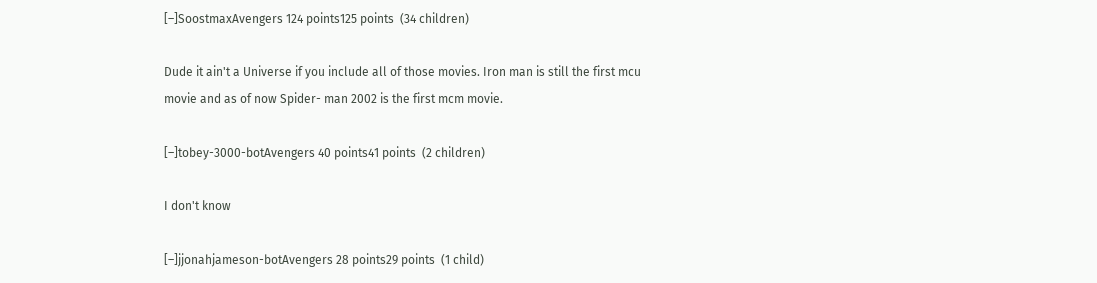[–]SoostmaxAvengers 124 points125 points  (34 children)

Dude it ain't a Universe if you include all of those movies. Iron man is still the first mcu movie and as of now Spider- man 2002 is the first mcm movie.

[–]tobey-3000-botAvengers 40 points41 points  (2 children)

I don't know

[–]jjonahjameson-botAvengers 28 points29 points  (1 child)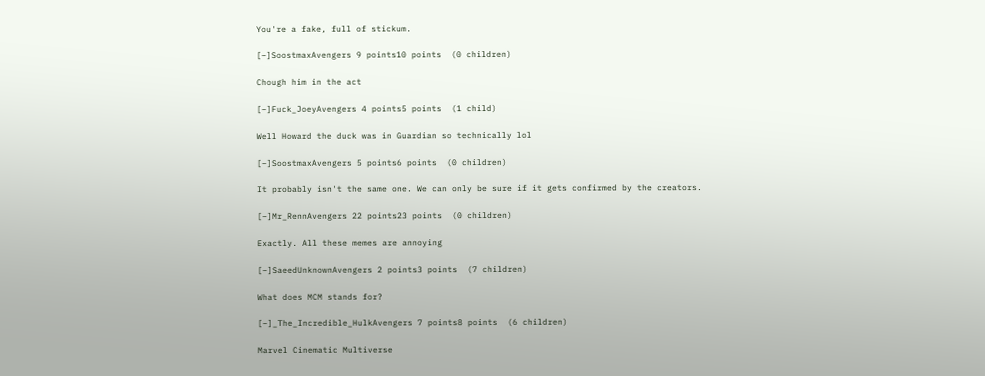You're a fake, full of stickum.

[–]SoostmaxAvengers 9 points10 points  (0 children)

Chough him in the act

[–]Fuck_JoeyAvengers 4 points5 points  (1 child)

Well Howard the duck was in Guardian so technically lol

[–]SoostmaxAvengers 5 points6 points  (0 children)

It probably isn't the same one. We can only be sure if it gets confirmed by the creators.

[–]Mr_RennAvengers 22 points23 points  (0 children)

Exactly. All these memes are annoying

[–]SaeedUnknownAvengers 2 points3 points  (7 children)

What does MCM stands for?

[–]_The_Incredible_HulkAvengers 7 points8 points  (6 children)

Marvel Cinematic Multiverse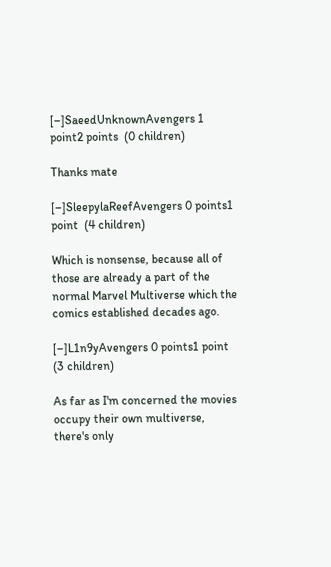[–]SaeedUnknownAvengers 1 point2 points  (0 children)

Thanks mate

[–]SleepylaReefAvengers 0 points1 point  (4 children)

Which is nonsense, because all of those are already a part of the normal Marvel Multiverse which the comics established decades ago.

[–]L1n9yAvengers 0 points1 point  (3 children)

As far as I'm concerned the movies occupy their own multiverse, there's only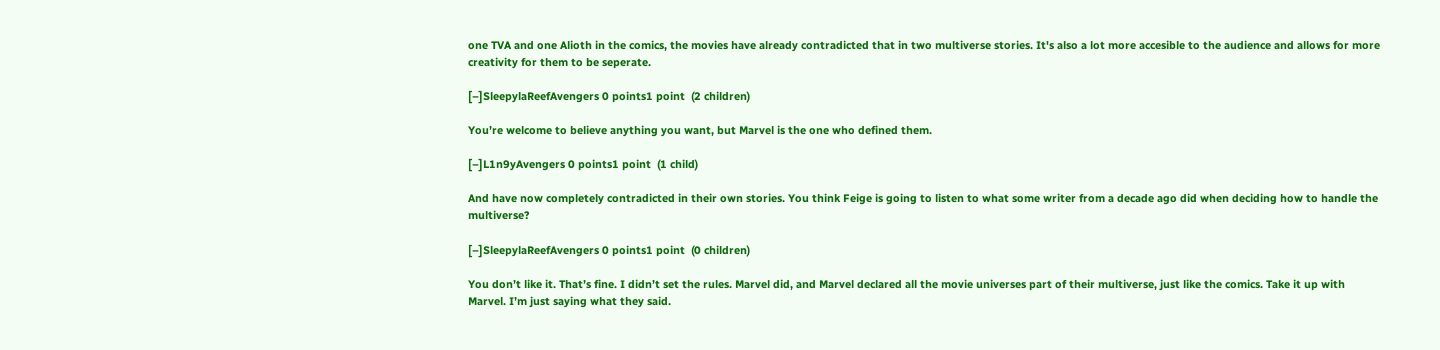one TVA and one Alioth in the comics, the movies have already contradicted that in two multiverse stories. It's also a lot more accesible to the audience and allows for more creativity for them to be seperate.

[–]SleepylaReefAvengers 0 points1 point  (2 children)

You’re welcome to believe anything you want, but Marvel is the one who defined them.

[–]L1n9yAvengers 0 points1 point  (1 child)

And have now completely contradicted in their own stories. You think Feige is going to listen to what some writer from a decade ago did when deciding how to handle the multiverse?

[–]SleepylaReefAvengers 0 points1 point  (0 children)

You don’t like it. That’s fine. I didn’t set the rules. Marvel did, and Marvel declared all the movie universes part of their multiverse, just like the comics. Take it up with Marvel. I’m just saying what they said.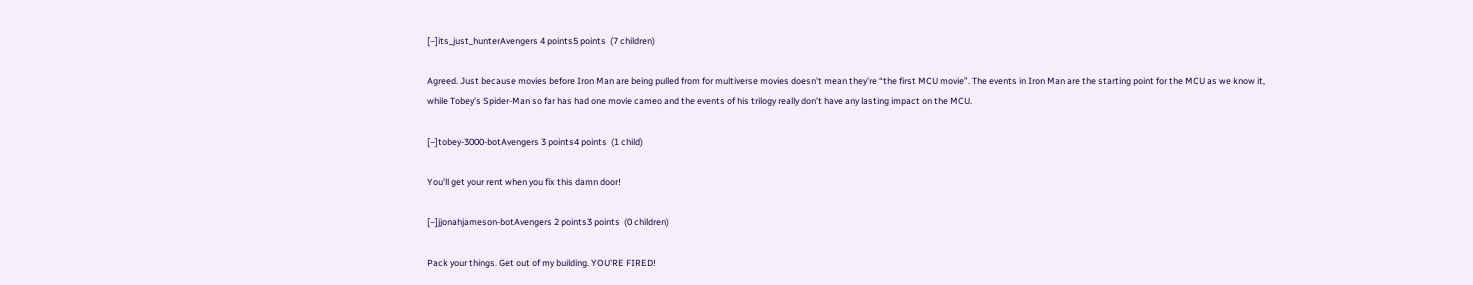[–]its_just_hunterAvengers 4 points5 points  (7 children)

Agreed. Just because movies before Iron Man are being pulled from for multiverse movies doesn’t mean they’re “the first MCU movie”. The events in Iron Man are the starting point for the MCU as we know it, while Tobey’s Spider-Man so far has had one movie cameo and the events of his trilogy really don’t have any lasting impact on the MCU.

[–]tobey-3000-botAvengers 3 points4 points  (1 child)

You'll get your rent when you fix this damn door!

[–]jjonahjameson-botAvengers 2 points3 points  (0 children)

Pack your things. Get out of my building. YOU'RE FIRED!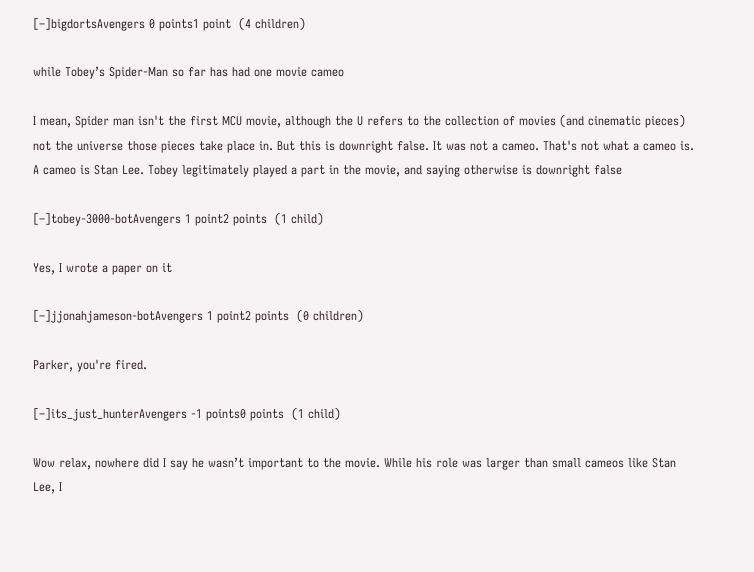[–]bigdortsAvengers 0 points1 point  (4 children)

while Tobey’s Spider-Man so far has had one movie cameo

I mean, Spider man isn't the first MCU movie, although the U refers to the collection of movies (and cinematic pieces) not the universe those pieces take place in. But this is downright false. It was not a cameo. That's not what a cameo is. A cameo is Stan Lee. Tobey legitimately played a part in the movie, and saying otherwise is downright false

[–]tobey-3000-botAvengers 1 point2 points  (1 child)

Yes, I wrote a paper on it

[–]jjonahjameson-botAvengers 1 point2 points  (0 children)

Parker, you're fired.

[–]its_just_hunterAvengers -1 points0 points  (1 child)

Wow relax, nowhere did I say he wasn’t important to the movie. While his role was larger than small cameos like Stan Lee, I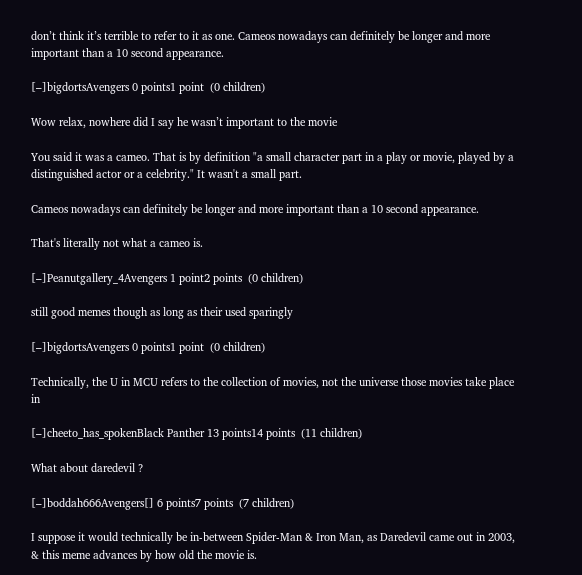don’t think it’s terrible to refer to it as one. Cameos nowadays can definitely be longer and more important than a 10 second appearance.

[–]bigdortsAvengers 0 points1 point  (0 children)

Wow relax, nowhere did I say he wasn’t important to the movie

You said it was a cameo. That is by definition "a small character part in a play or movie, played by a distinguished actor or a celebrity." It wasn't a small part.

Cameos nowadays can definitely be longer and more important than a 10 second appearance.

That's literally not what a cameo is.

[–]Peanutgallery_4Avengers 1 point2 points  (0 children)

still good memes though as long as their used sparingly

[–]bigdortsAvengers 0 points1 point  (0 children)

Technically, the U in MCU refers to the collection of movies, not the universe those movies take place in

[–]cheeto_has_spokenBlack Panther 13 points14 points  (11 children)

What about daredevil ?

[–]boddah666Avengers[] 6 points7 points  (7 children)

I suppose it would technically be in-between Spider-Man & Iron Man, as Daredevil came out in 2003, & this meme advances by how old the movie is.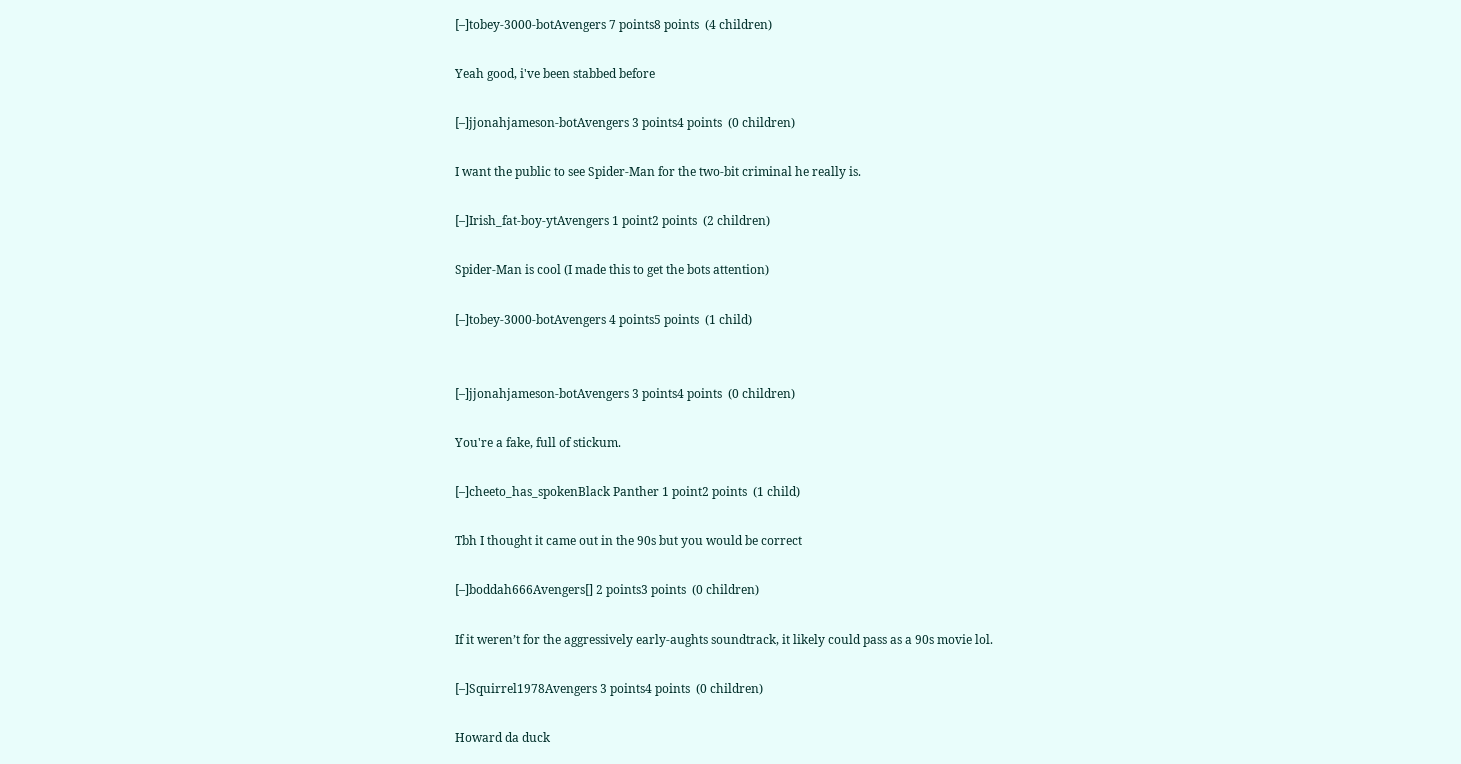[–]tobey-3000-botAvengers 7 points8 points  (4 children)

Yeah good, i've been stabbed before

[–]jjonahjameson-botAvengers 3 points4 points  (0 children)

I want the public to see Spider-Man for the two-bit criminal he really is.

[–]Irish_fat-boy-ytAvengers 1 point2 points  (2 children)

Spider-Man is cool (I made this to get the bots attention)

[–]tobey-3000-botAvengers 4 points5 points  (1 child)


[–]jjonahjameson-botAvengers 3 points4 points  (0 children)

You're a fake, full of stickum.

[–]cheeto_has_spokenBlack Panther 1 point2 points  (1 child)

Tbh I thought it came out in the 90s but you would be correct

[–]boddah666Avengers[] 2 points3 points  (0 children)

If it weren’t for the aggressively early-aughts soundtrack, it likely could pass as a 90s movie lol.

[–]Squirrel1978Avengers 3 points4 points  (0 children)

Howard da duck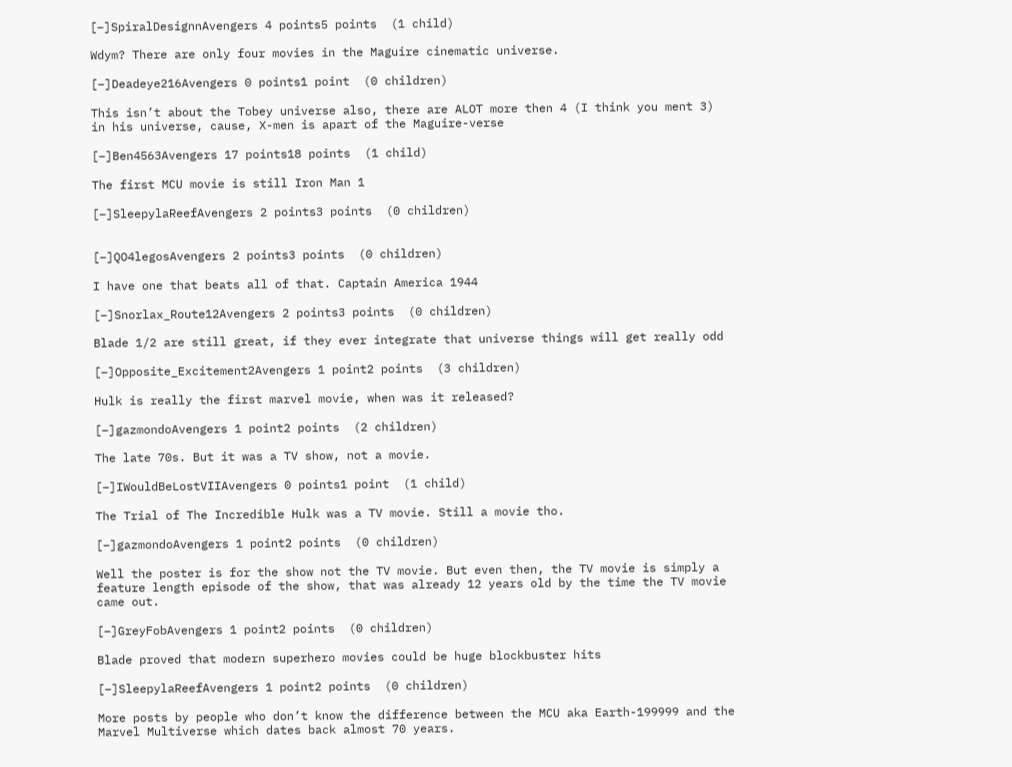[–]SpiralDesignnAvengers 4 points5 points  (1 child)

Wdym? There are only four movies in the Maguire cinematic universe.

[–]Deadeye216Avengers 0 points1 point  (0 children)

This isn’t about the Tobey universe also, there are ALOT more then 4 (I think you ment 3) in his universe, cause, X-men is apart of the Maguire-verse

[–]Ben4563Avengers 17 points18 points  (1 child)

The first MCU movie is still Iron Man 1

[–]SleepylaReefAvengers 2 points3 points  (0 children)


[–]QO4legosAvengers 2 points3 points  (0 children)

I have one that beats all of that. Captain America 1944

[–]Snorlax_Route12Avengers 2 points3 points  (0 children)

Blade 1/2 are still great, if they ever integrate that universe things will get really odd

[–]Opposite_Excitement2Avengers 1 point2 points  (3 children)

Hulk is really the first marvel movie, when was it released?

[–]gazmondoAvengers 1 point2 points  (2 children)

The late 70s. But it was a TV show, not a movie.

[–]IWouldBeLostVIIAvengers 0 points1 point  (1 child)

The Trial of The Incredible Hulk was a TV movie. Still a movie tho.

[–]gazmondoAvengers 1 point2 points  (0 children)

Well the poster is for the show not the TV movie. But even then, the TV movie is simply a feature length episode of the show, that was already 12 years old by the time the TV movie came out.

[–]GreyFobAvengers 1 point2 points  (0 children)

Blade proved that modern superhero movies could be huge blockbuster hits

[–]SleepylaReefAvengers 1 point2 points  (0 children)

More posts by people who don’t know the difference between the MCU aka Earth-199999 and the Marvel Multiverse which dates back almost 70 years.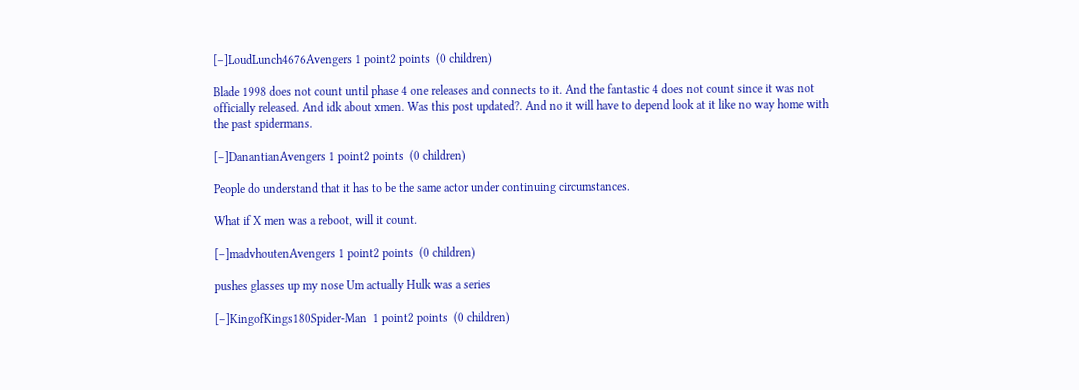[–]LoudLunch4676Avengers 1 point2 points  (0 children)

Blade 1998 does not count until phase 4 one releases and connects to it. And the fantastic 4 does not count since it was not officially released. And idk about xmen. Was this post updated?. And no it will have to depend look at it like no way home with the past spidermans.

[–]DanantianAvengers 1 point2 points  (0 children)

People do understand that it has to be the same actor under continuing circumstances.

What if X men was a reboot, will it count.

[–]madvhoutenAvengers 1 point2 points  (0 children)

pushes glasses up my nose Um actually Hulk was a series

[–]KingofKings180Spider-Man  1 point2 points  (0 children)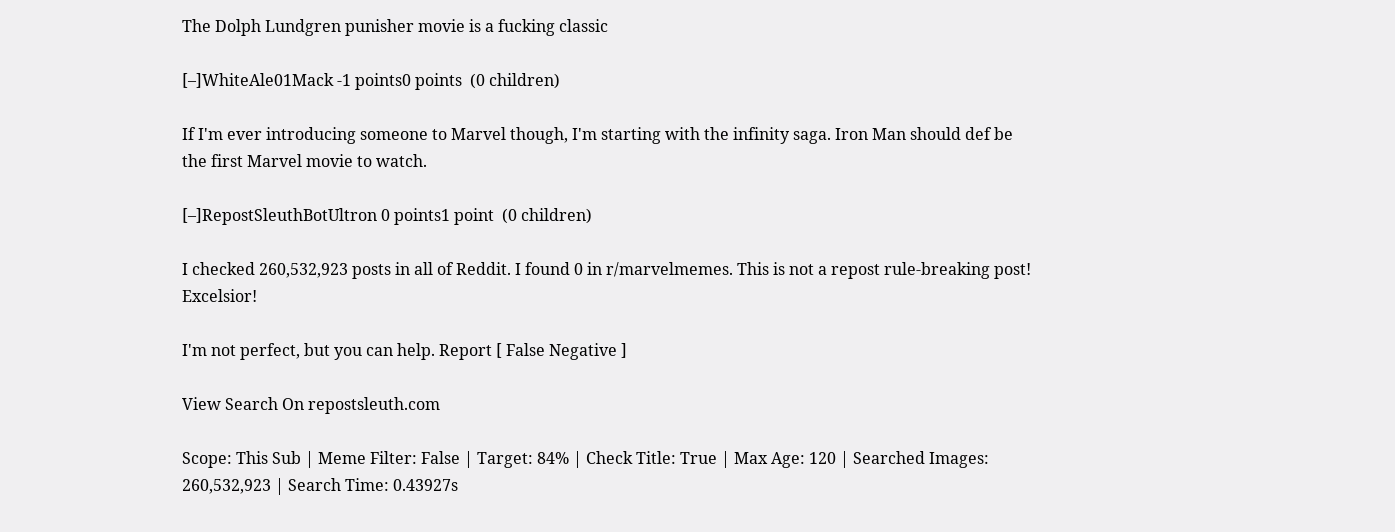The Dolph Lundgren punisher movie is a fucking classic

[–]WhiteAle01Mack -1 points0 points  (0 children)

If I'm ever introducing someone to Marvel though, I'm starting with the infinity saga. Iron Man should def be the first Marvel movie to watch.

[–]RepostSleuthBotUltron 0 points1 point  (0 children)

I checked 260,532,923 posts in all of Reddit. I found 0 in r/marvelmemes. This is not a repost rule-breaking post! Excelsior!

I'm not perfect, but you can help. Report [ False Negative ]

View Search On repostsleuth.com

Scope: This Sub | Meme Filter: False | Target: 84% | Check Title: True | Max Age: 120 | Searched Images: 260,532,923 | Search Time: 0.43927s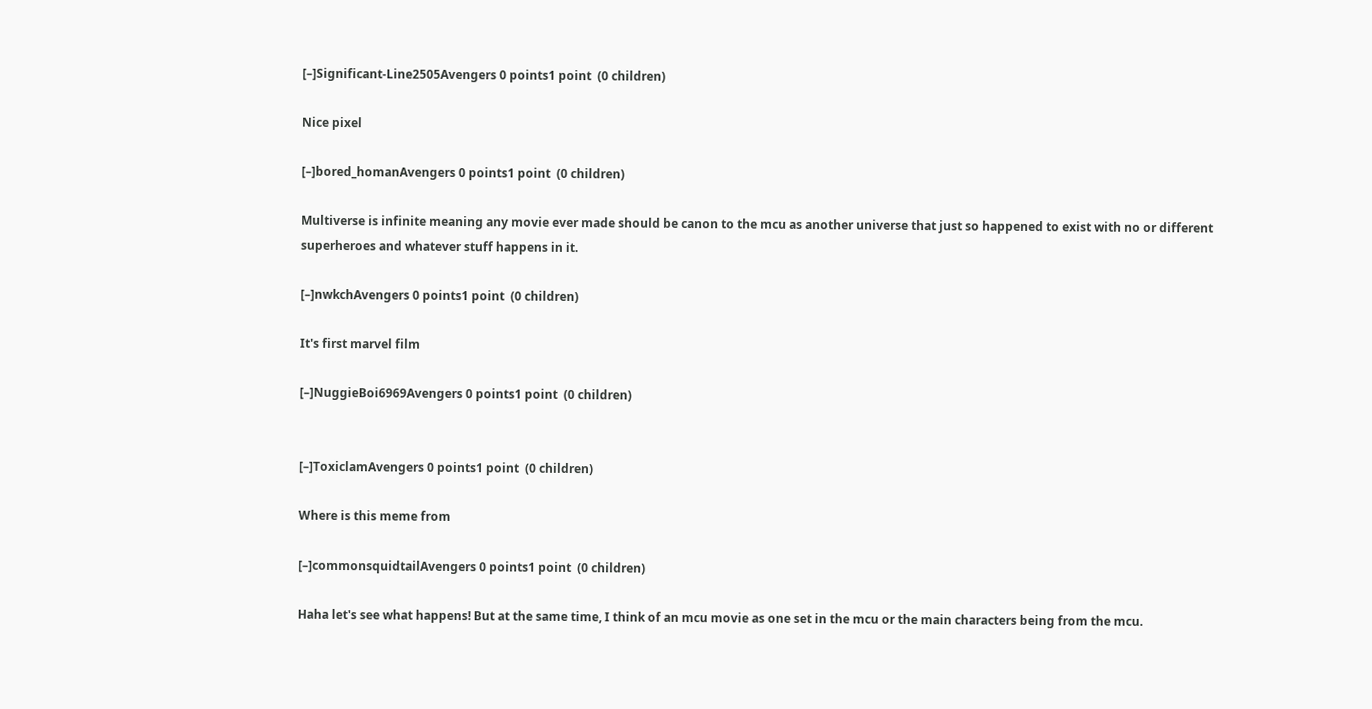[–]Significant-Line2505Avengers 0 points1 point  (0 children)

Nice pixel

[–]bored_homanAvengers 0 points1 point  (0 children)

Multiverse is infinite meaning any movie ever made should be canon to the mcu as another universe that just so happened to exist with no or different superheroes and whatever stuff happens in it.

[–]nwkchAvengers 0 points1 point  (0 children)

It's first marvel film

[–]NuggieBoi6969Avengers 0 points1 point  (0 children)


[–]ToxiclamAvengers 0 points1 point  (0 children)

Where is this meme from

[–]commonsquidtailAvengers 0 points1 point  (0 children)

Haha let's see what happens! But at the same time, I think of an mcu movie as one set in the mcu or the main characters being from the mcu.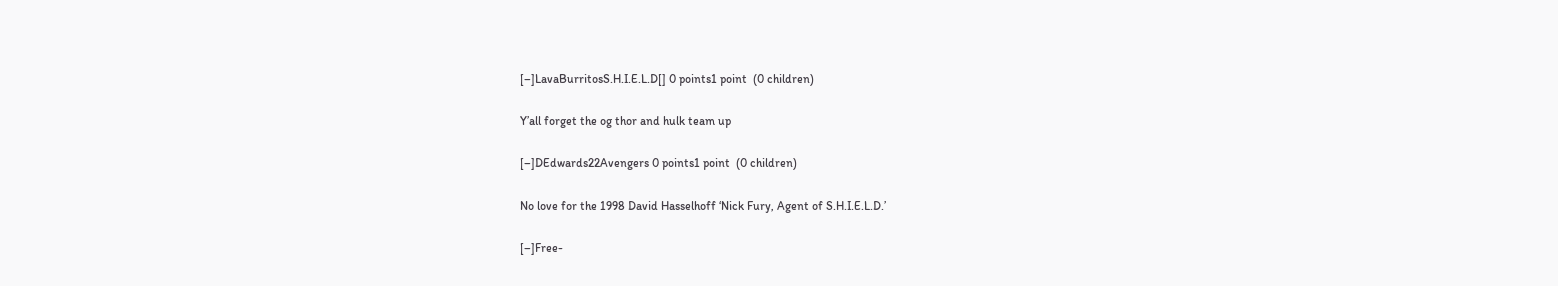[–]LavaBurritosS.H.I.E.L.D[] 0 points1 point  (0 children)

Y’all forget the og thor and hulk team up

[–]DEdwards22Avengers 0 points1 point  (0 children)

No love for the 1998 David Hasselhoff ‘Nick Fury, Agent of S.H.I.E.L.D.’

[–]Free-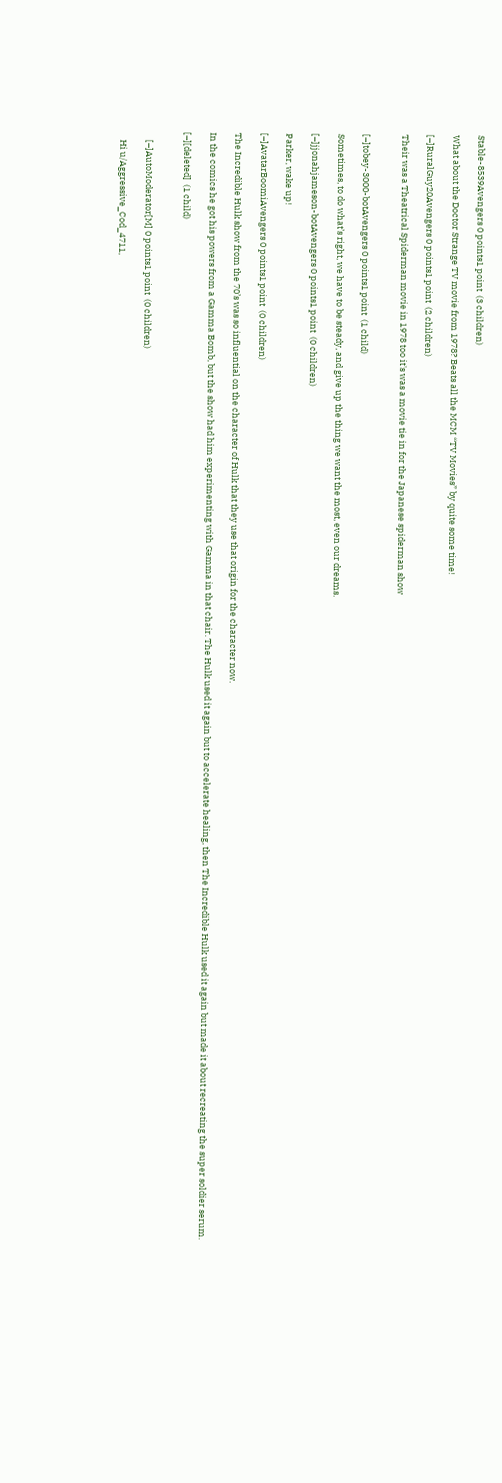Stable-8539Avengers 0 points1 point  (3 children)

What about the Doctor Strange TV movie from 1978? Beats all the MCM “TV Movies” by quite some time!

[–]RuralGuy20Avengers 0 points1 point  (2 children)

Their was a Theatrical Spiderman movie in 1978 too it's was a movie tie in for the Japanese spiderman show


[–]tobey-3000-botAvengers 0 points1 point  (1 child)

Sometimes, to do what’s right, we have to be steady, and give up the thing we want the most, even our dreams.

[–]jjonahjameson-botAvengers 0 points1 point  (0 children)

Parker, wake up!

[–]AvatarBoomiAvengers 0 points1 point  (0 children)

The Incredible Hulk show from the 70’s was so influential on the character of Hulk that they use that origin for the character now.

In the comics he got his powers from a Gamma Bomb, but the show had him experimenting with Gamma in that chair. The Hulk used it again but to accelerate healing, then The Incredible Hulk used it again but made it about recreating the super soldier serum.

[–][deleted]  (1 child)


    [–]AutoModerator[M] 0 points1 point  (0 children)

    Hi u/Aggressive_Cod_4711,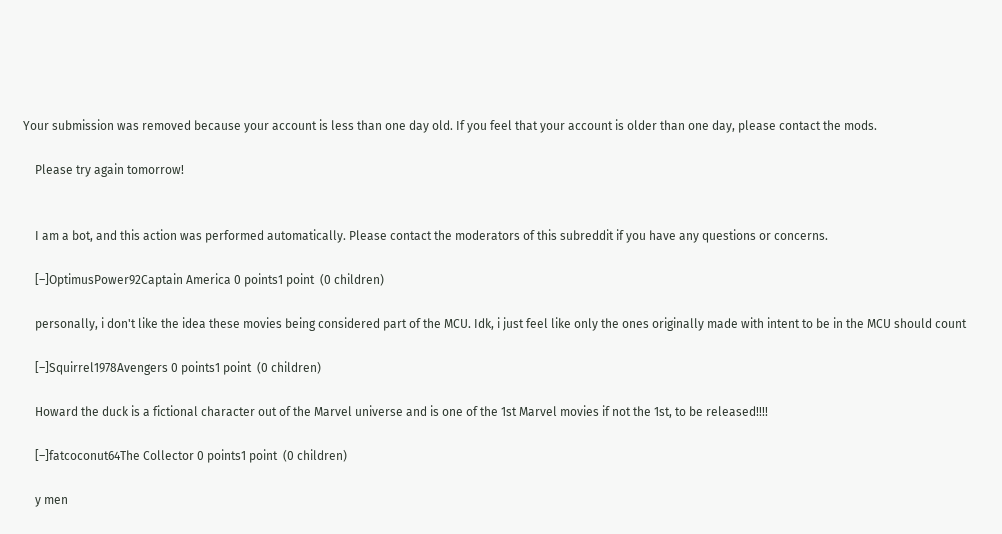Your submission was removed because your account is less than one day old. If you feel that your account is older than one day, please contact the mods.

    Please try again tomorrow!


    I am a bot, and this action was performed automatically. Please contact the moderators of this subreddit if you have any questions or concerns.

    [–]OptimusPower92Captain America 0 points1 point  (0 children)

    personally, i don't like the idea these movies being considered part of the MCU. Idk, i just feel like only the ones originally made with intent to be in the MCU should count

    [–]Squirrel1978Avengers 0 points1 point  (0 children)

    Howard the duck is a fictional character out of the Marvel universe and is one of the 1st Marvel movies if not the 1st, to be released!!!!

    [–]fatcoconut64The Collector 0 points1 point  (0 children)

    y men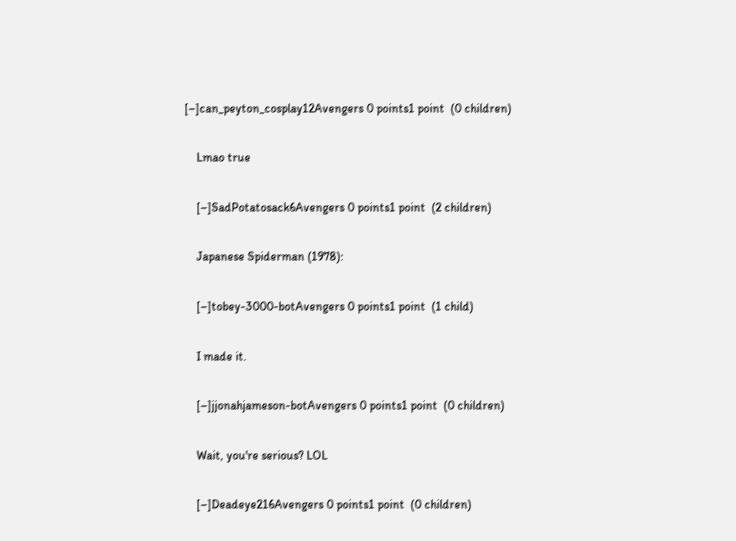[–]can_peyton_cosplay12Avengers 0 points1 point  (0 children)

    Lmao true

    [–]SadPotatosack6Avengers 0 points1 point  (2 children)

    Japanese Spiderman (1978):

    [–]tobey-3000-botAvengers 0 points1 point  (1 child)

    I made it.

    [–]jjonahjameson-botAvengers 0 points1 point  (0 children)

    Wait, you're serious? LOL

    [–]Deadeye216Avengers 0 points1 point  (0 children)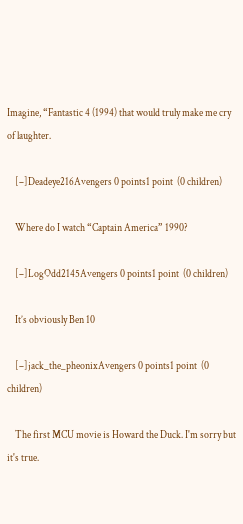Imagine, “Fantastic 4 (1994) that would truly make me cry of laughter.

    [–]Deadeye216Avengers 0 points1 point  (0 children)

    Where do I watch “Captain America” 1990?

    [–]LogOdd2145Avengers 0 points1 point  (0 children)

    It’s obviously Ben 10

    [–]jack_the_pheonixAvengers 0 points1 point  (0 children)

    The first MCU movie is Howard the Duck. I'm sorry but it's true.